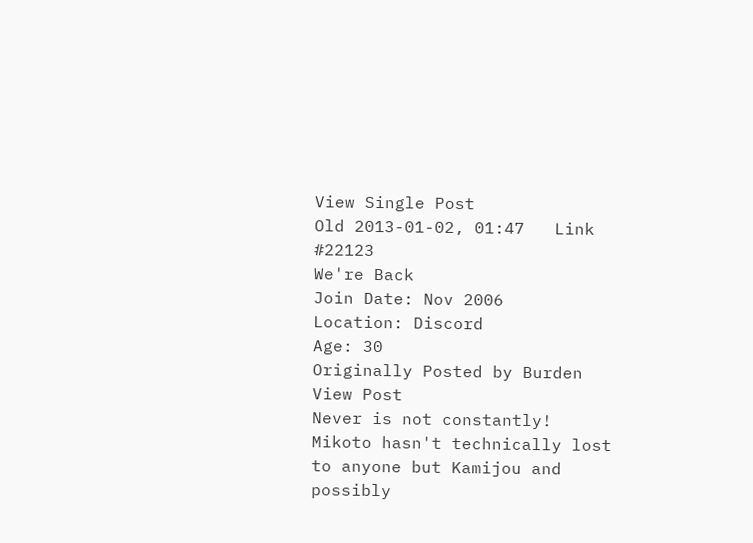View Single Post
Old 2013-01-02, 01:47   Link #22123
We're Back
Join Date: Nov 2006
Location: Discord
Age: 30
Originally Posted by Burden View Post
Never is not constantly! Mikoto hasn't technically lost to anyone but Kamijou and possibly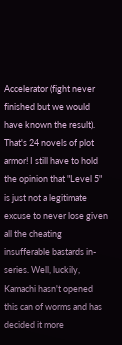Accelerator (fight never finished but we would have known the result). That's 24 novels of plot armor! I still have to hold the opinion that "Level 5" is just not a legitimate excuse to never lose given all the cheating insufferable bastards in-series. Well, luckily, Kamachi hasn't opened this can of worms and has decided it more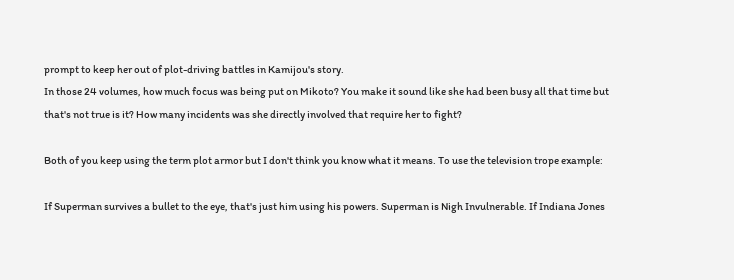prompt to keep her out of plot-driving battles in Kamijou's story.
In those 24 volumes, how much focus was being put on Mikoto? You make it sound like she had been busy all that time but that's not true is it? How many incidents was she directly involved that require her to fight?

Both of you keep using the term plot armor but I don't think you know what it means. To use the television trope example:

If Superman survives a bullet to the eye, that's just him using his powers. Superman is Nigh Invulnerable. If Indiana Jones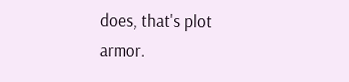does, that's plot armor.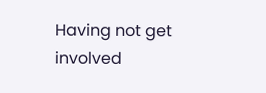Having not get involved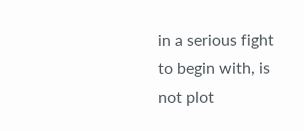in a serious fight to begin with, is not plot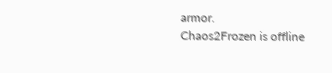armor.
Chaos2Frozen is offline